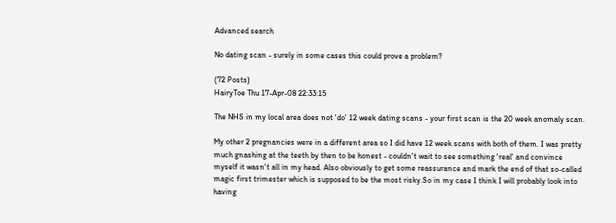Advanced search

No dating scan - surely in some cases this could prove a problem?

(72 Posts)
HairyToe Thu 17-Apr-08 22:33:15

The NHS in my local area does not 'do' 12 week dating scans - your first scan is the 20 week anomaly scan.

My other 2 pregnancies were in a different area so I did have 12 week scans with both of them. I was pretty much gnashing at the teeth by then to be honest - couldn't wait to see something 'real' and convince myself it wasn't all in my head. Also obviously to get some reassurance and mark the end of that so-called magic first trimester which is supposed to be the most risky.So in my case I think I will probably look into having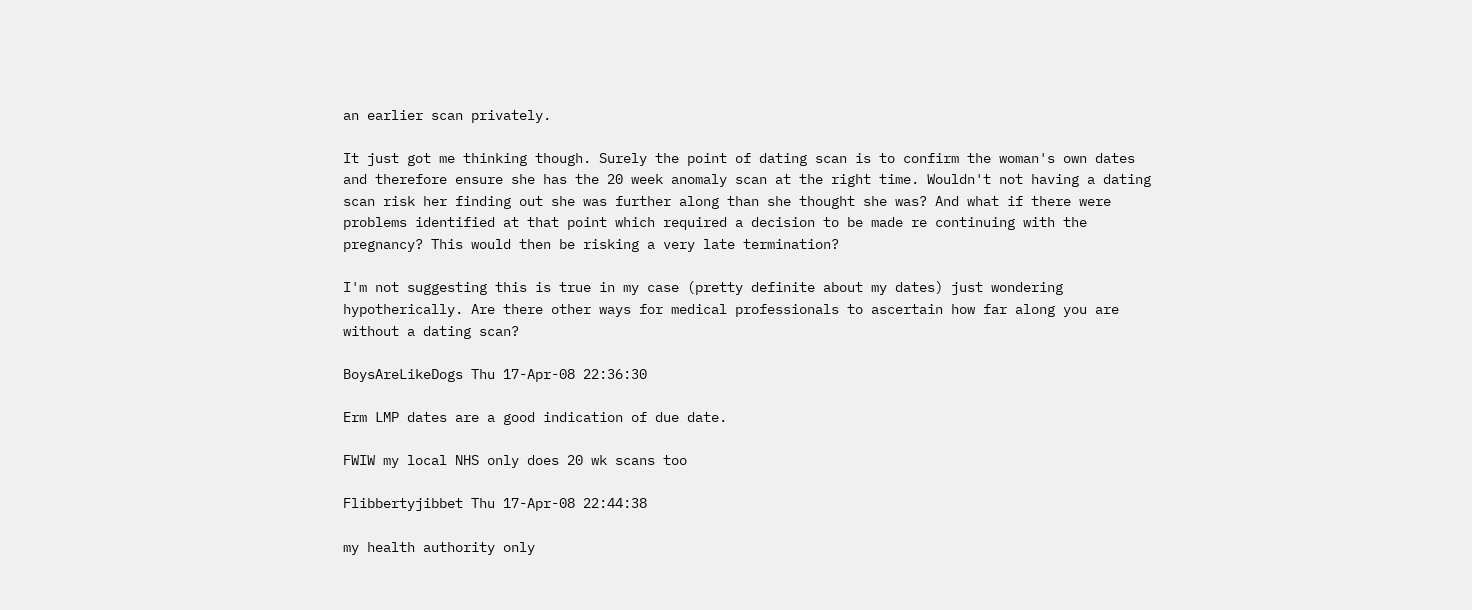an earlier scan privately.

It just got me thinking though. Surely the point of dating scan is to confirm the woman's own dates and therefore ensure she has the 20 week anomaly scan at the right time. Wouldn't not having a dating scan risk her finding out she was further along than she thought she was? And what if there were problems identified at that point which required a decision to be made re continuing with the pregnancy? This would then be risking a very late termination?

I'm not suggesting this is true in my case (pretty definite about my dates) just wondering hypotherically. Are there other ways for medical professionals to ascertain how far along you are without a dating scan?

BoysAreLikeDogs Thu 17-Apr-08 22:36:30

Erm LMP dates are a good indication of due date.

FWIW my local NHS only does 20 wk scans too

Flibbertyjibbet Thu 17-Apr-08 22:44:38

my health authority only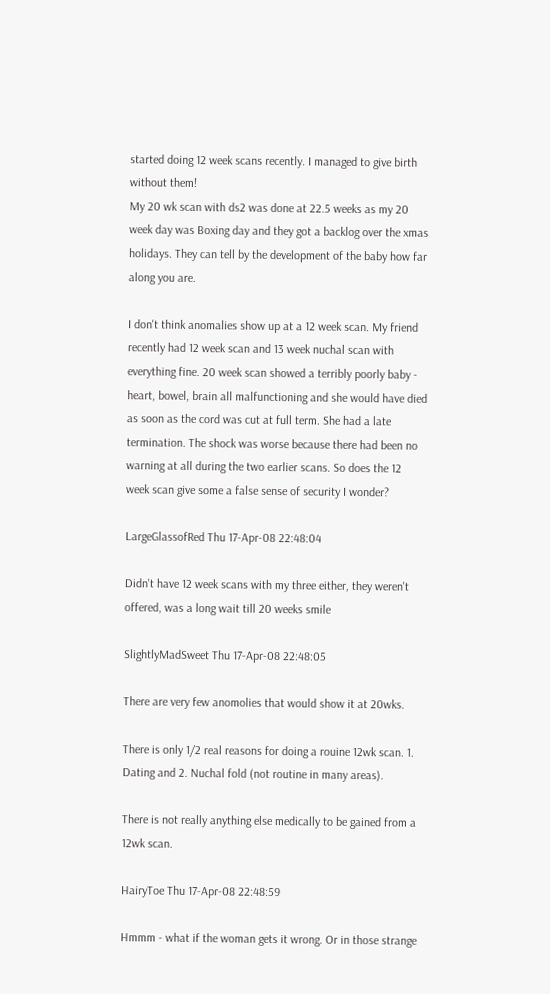started doing 12 week scans recently. I managed to give birth without them!
My 20 wk scan with ds2 was done at 22.5 weeks as my 20 week day was Boxing day and they got a backlog over the xmas holidays. They can tell by the development of the baby how far along you are.

I don't think anomalies show up at a 12 week scan. My friend recently had 12 week scan and 13 week nuchal scan with everything fine. 20 week scan showed a terribly poorly baby - heart, bowel, brain all malfunctioning and she would have died as soon as the cord was cut at full term. She had a late termination. The shock was worse because there had been no warning at all during the two earlier scans. So does the 12 week scan give some a false sense of security I wonder?

LargeGlassofRed Thu 17-Apr-08 22:48:04

Didn't have 12 week scans with my three either, they weren't offered, was a long wait till 20 weeks smile

SlightlyMadSweet Thu 17-Apr-08 22:48:05

There are very few anomolies that would show it at 20wks.

There is only 1/2 real reasons for doing a rouine 12wk scan. 1. Dating and 2. Nuchal fold (not routine in many areas).

There is not really anything else medically to be gained from a 12wk scan.

HairyToe Thu 17-Apr-08 22:48:59

Hmmm - what if the woman gets it wrong. Or in those strange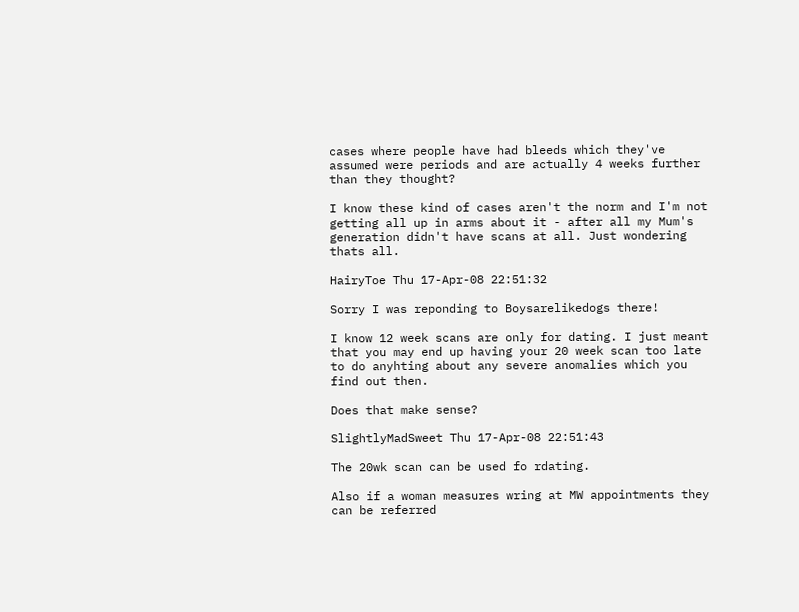cases where people have had bleeds which they've assumed were periods and are actually 4 weeks further than they thought?

I know these kind of cases aren't the norm and I'm not getting all up in arms about it - after all my Mum's generation didn't have scans at all. Just wondering thats all.

HairyToe Thu 17-Apr-08 22:51:32

Sorry I was reponding to Boysarelikedogs there!

I know 12 week scans are only for dating. I just meant that you may end up having your 20 week scan too late to do anyhting about any severe anomalies which you find out then.

Does that make sense?

SlightlyMadSweet Thu 17-Apr-08 22:51:43

The 20wk scan can be used fo rdating.

Also if a woman measures wring at MW appointments they can be referred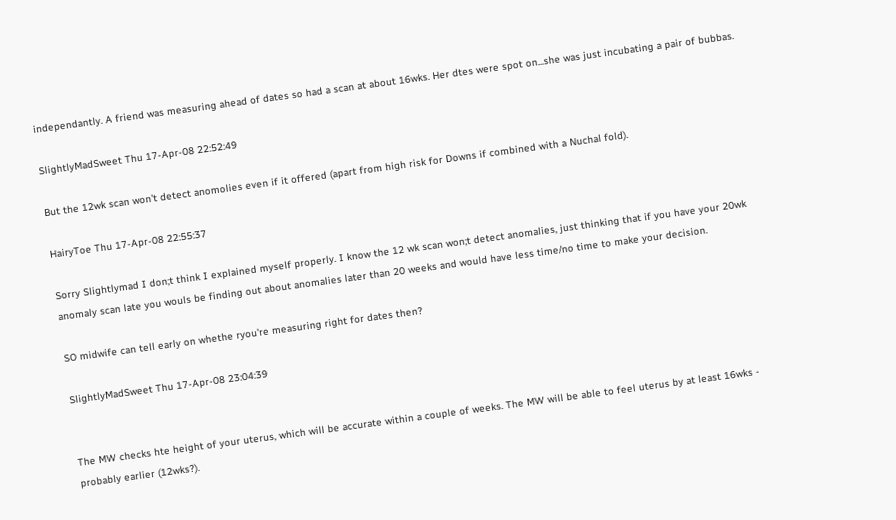independantly. A friend was measuring ahead of dates so had a scan at about 16wks. Her dtes were spot on...she was just incubating a pair of bubbas.

SlightlyMadSweet Thu 17-Apr-08 22:52:49

But the 12wk scan won't detect anomolies even if it offered (apart from high risk for Downs if combined with a Nuchal fold).

HairyToe Thu 17-Apr-08 22:55:37

Sorry Slightlymad I don;t think I explained myself properly. I know the 12 wk scan won;t detect anomalies, just thinking that if you have your 20wk anomaly scan late you wouls be finding out about anomalies later than 20 weeks and would have less time/no time to make your decision.

SO midwife can tell early on whethe ryou're measuring right for dates then?

SlightlyMadSweet Thu 17-Apr-08 23:04:39


The MW checks hte height of your uterus, which will be accurate within a couple of weeks. The MW will be able to feel uterus by at least 16wks - probably earlier (12wks?).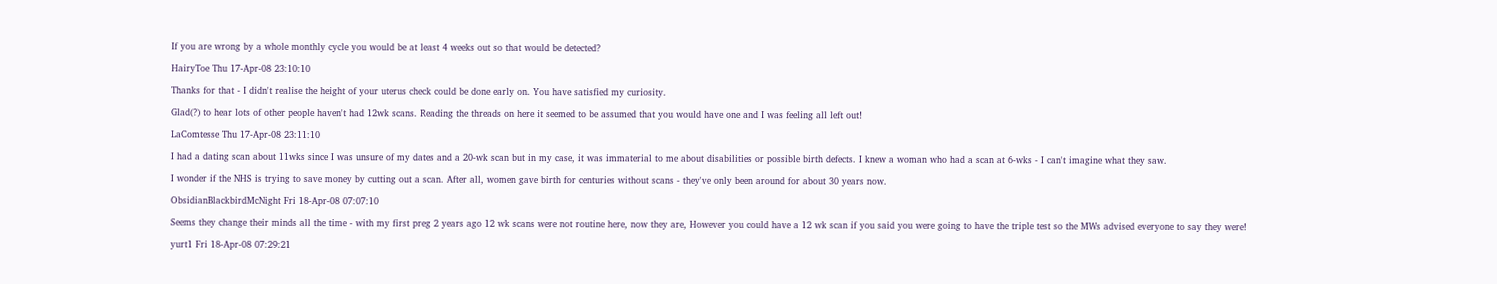If you are wrong by a whole monthly cycle you would be at least 4 weeks out so that would be detected?

HairyToe Thu 17-Apr-08 23:10:10

Thanks for that - I didn't realise the height of your uterus check could be done early on. You have satisfied my curiosity.

Glad(?) to hear lots of other people haven't had 12wk scans. Reading the threads on here it seemed to be assumed that you would have one and I was feeling all left out!

LaComtesse Thu 17-Apr-08 23:11:10

I had a dating scan about 11wks since I was unsure of my dates and a 20-wk scan but in my case, it was immaterial to me about disabilities or possible birth defects. I knew a woman who had a scan at 6-wks - I can't imagine what they saw.

I wonder if the NHS is trying to save money by cutting out a scan. After all, women gave birth for centuries without scans - they've only been around for about 30 years now.

ObsidianBlackbirdMcNight Fri 18-Apr-08 07:07:10

Seems they change their minds all the time - with my first preg 2 years ago 12 wk scans were not routine here, now they are, However you could have a 12 wk scan if you said you were going to have the triple test so the MWs advised everyone to say they were!

yurt1 Fri 18-Apr-08 07:29:21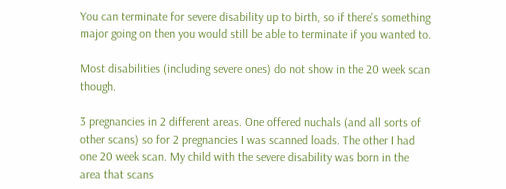You can terminate for severe disability up to birth, so if there's something major going on then you would still be able to terminate if you wanted to.

Most disabilities (including severe ones) do not show in the 20 week scan though.

3 pregnancies in 2 different areas. One offered nuchals (and all sorts of other scans) so for 2 pregnancies I was scanned loads. The other I had one 20 week scan. My child with the severe disability was born in the area that scans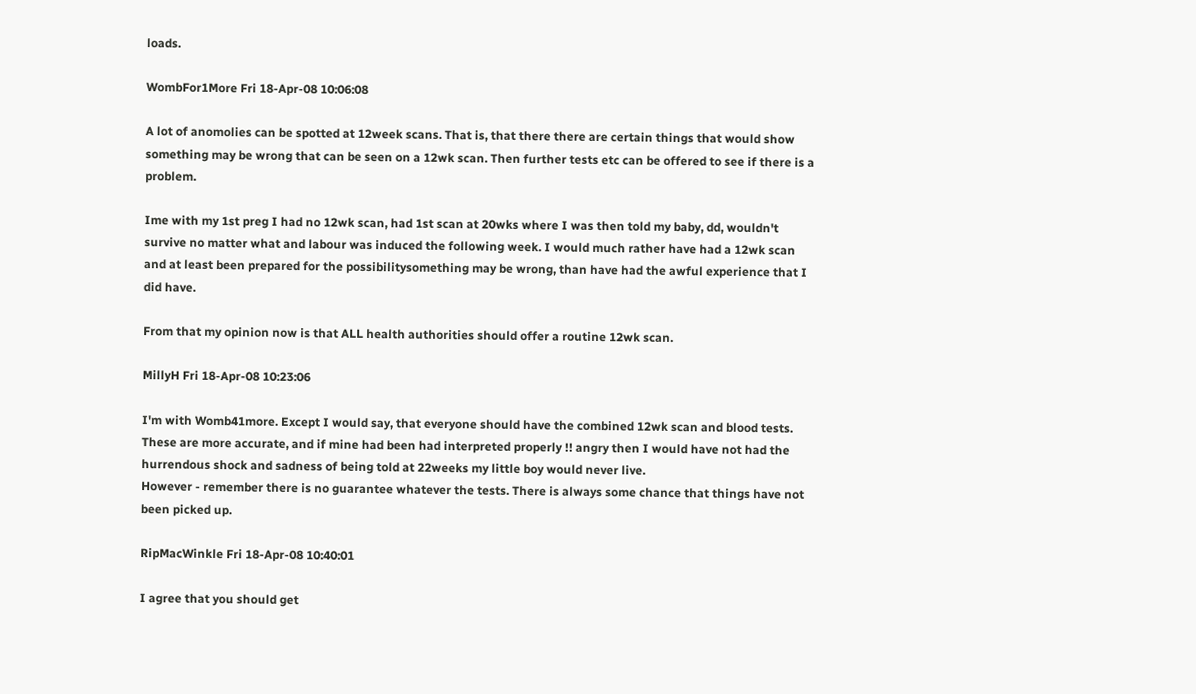loads.

WombFor1More Fri 18-Apr-08 10:06:08

A lot of anomolies can be spotted at 12week scans. That is, that there there are certain things that would show something may be wrong that can be seen on a 12wk scan. Then further tests etc can be offered to see if there is a problem.

Ime with my 1st preg I had no 12wk scan, had 1st scan at 20wks where I was then told my baby, dd, wouldn't survive no matter what and labour was induced the following week. I would much rather have had a 12wk scan and at least been prepared for the possibilitysomething may be wrong, than have had the awful experience that I did have.

From that my opinion now is that ALL health authorities should offer a routine 12wk scan.

MillyH Fri 18-Apr-08 10:23:06

I'm with Womb41more. Except I would say, that everyone should have the combined 12wk scan and blood tests. These are more accurate, and if mine had been had interpreted properly !! angry then I would have not had the hurrendous shock and sadness of being told at 22weeks my little boy would never live.
However - remember there is no guarantee whatever the tests. There is always some chance that things have not been picked up.

RipMacWinkle Fri 18-Apr-08 10:40:01

I agree that you should get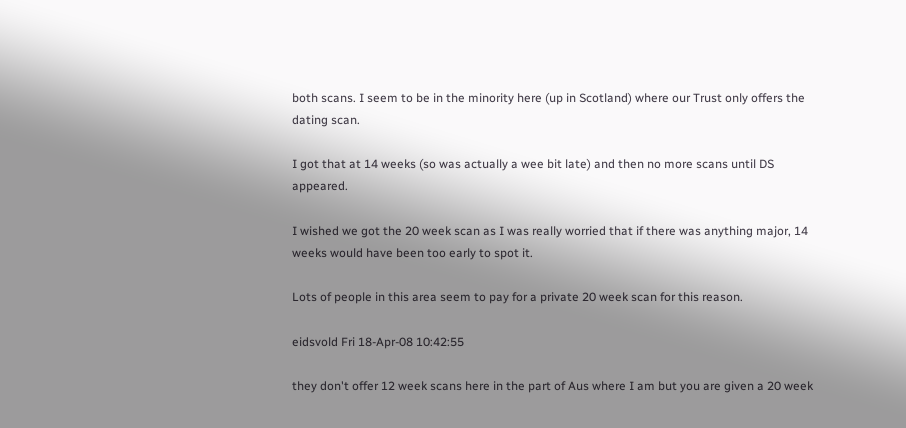both scans. I seem to be in the minority here (up in Scotland) where our Trust only offers the dating scan.

I got that at 14 weeks (so was actually a wee bit late) and then no more scans until DS appeared.

I wished we got the 20 week scan as I was really worried that if there was anything major, 14 weeks would have been too early to spot it.

Lots of people in this area seem to pay for a private 20 week scan for this reason.

eidsvold Fri 18-Apr-08 10:42:55

they don't offer 12 week scans here in the part of Aus where I am but you are given a 20 week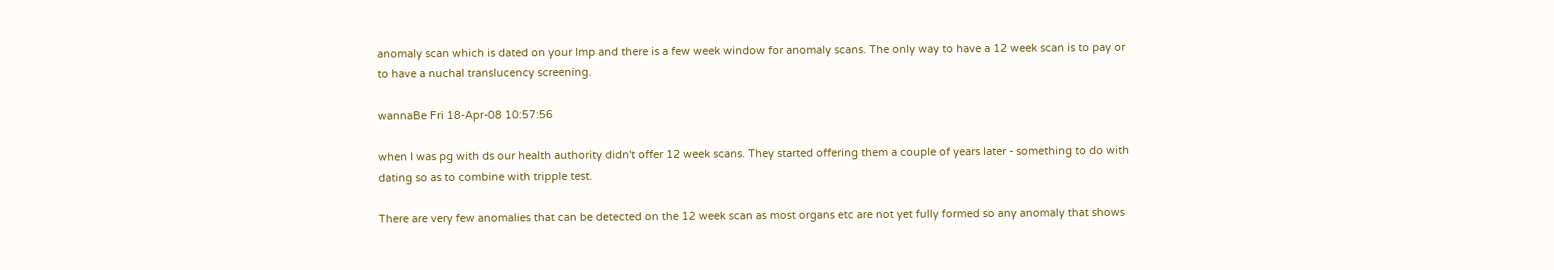anomaly scan which is dated on your lmp and there is a few week window for anomaly scans. The only way to have a 12 week scan is to pay or to have a nuchal translucency screening.

wannaBe Fri 18-Apr-08 10:57:56

when I was pg with ds our health authority didn't offer 12 week scans. They started offering them a couple of years later - something to do with dating so as to combine with tripple test.

There are very few anomalies that can be detected on the 12 week scan as most organs etc are not yet fully formed so any anomaly that shows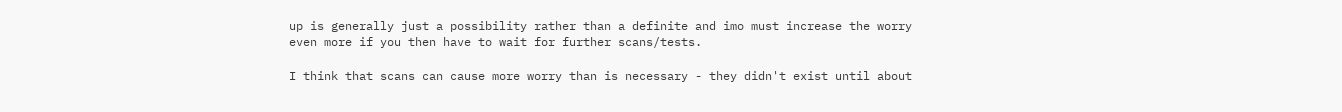up is generally just a possibility rather than a definite and imo must increase the worry even more if you then have to wait for further scans/tests.

I think that scans can cause more worry than is necessary - they didn't exist until about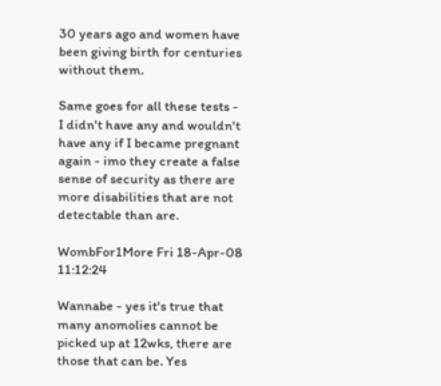30 years ago and women have been giving birth for centuries without them.

Same goes for all these tests - I didn't have any and wouldn't have any if I became pregnant again - imo they create a false sense of security as there are more disabilities that are not detectable than are.

WombFor1More Fri 18-Apr-08 11:12:24

Wannabe - yes it's true that many anomolies cannot be picked up at 12wks, there are those that can be. Yes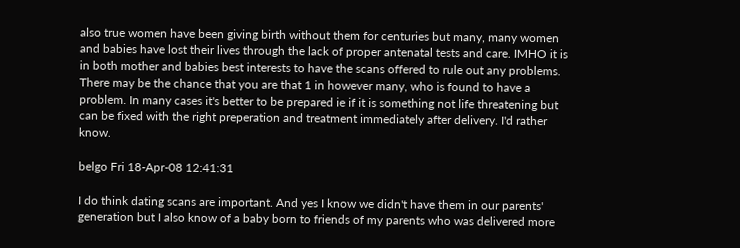also true women have been giving birth without them for centuries but many, many women and babies have lost their lives through the lack of proper antenatal tests and care. IMHO it is in both mother and babies best interests to have the scans offered to rule out any problems. There may be the chance that you are that 1 in however many, who is found to have a problem. In many cases it's better to be prepared ie if it is something not life threatening but can be fixed with the right preperation and treatment immediately after delivery. I'd rather know.

belgo Fri 18-Apr-08 12:41:31

I do think dating scans are important. And yes I know we didn't have them in our parents' generation but I also know of a baby born to friends of my parents who was delivered more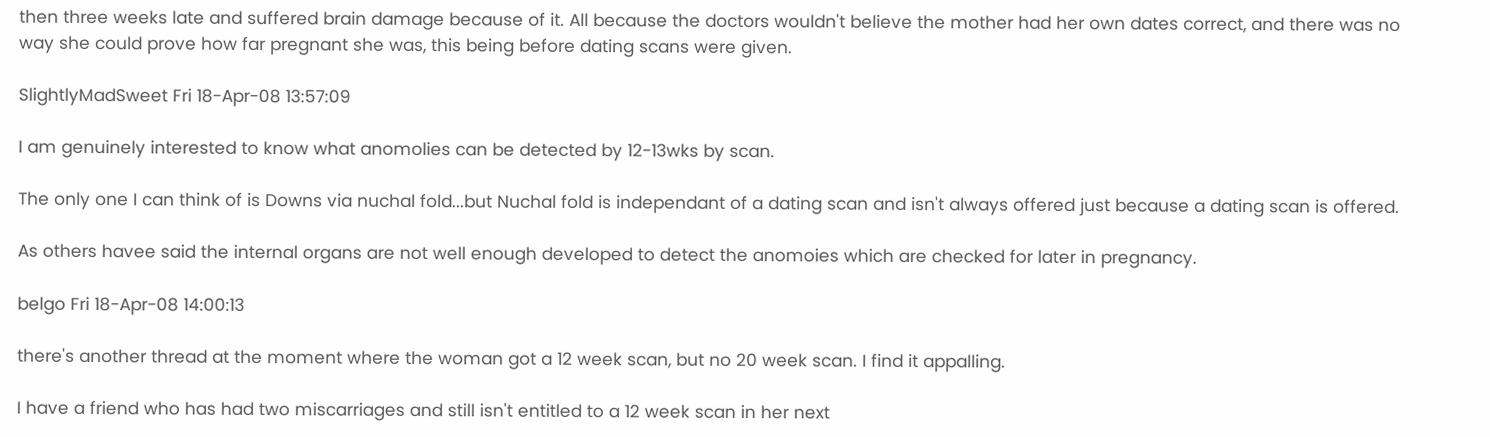then three weeks late and suffered brain damage because of it. All because the doctors wouldn't believe the mother had her own dates correct, and there was no way she could prove how far pregnant she was, this being before dating scans were given.

SlightlyMadSweet Fri 18-Apr-08 13:57:09

I am genuinely interested to know what anomolies can be detected by 12-13wks by scan.

The only one I can think of is Downs via nuchal fold...but Nuchal fold is independant of a dating scan and isn't always offered just because a dating scan is offered.

As others havee said the internal organs are not well enough developed to detect the anomoies which are checked for later in pregnancy.

belgo Fri 18-Apr-08 14:00:13

there's another thread at the moment where the woman got a 12 week scan, but no 20 week scan. I find it appalling.

I have a friend who has had two miscarriages and still isn't entitled to a 12 week scan in her next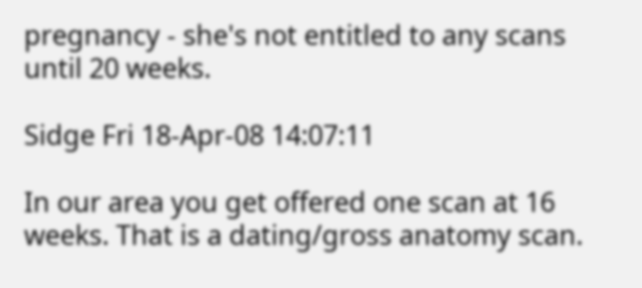pregnancy - she's not entitled to any scans until 20 weeks.

Sidge Fri 18-Apr-08 14:07:11

In our area you get offered one scan at 16 weeks. That is a dating/gross anatomy scan.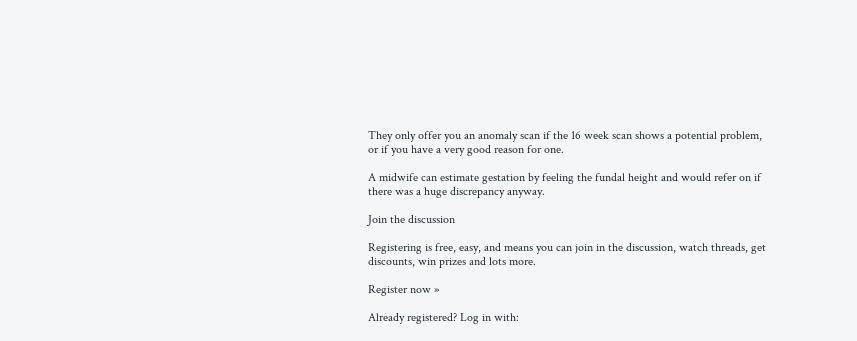They only offer you an anomaly scan if the 16 week scan shows a potential problem, or if you have a very good reason for one.

A midwife can estimate gestation by feeling the fundal height and would refer on if there was a huge discrepancy anyway.

Join the discussion

Registering is free, easy, and means you can join in the discussion, watch threads, get discounts, win prizes and lots more.

Register now »

Already registered? Log in with: